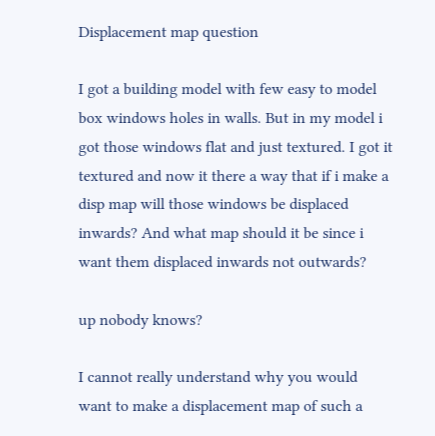Displacement map question

I got a building model with few easy to model box windows holes in walls. But in my model i got those windows flat and just textured. I got it textured and now it there a way that if i make a disp map will those windows be displaced inwards? And what map should it be since i want them displaced inwards not outwards?

up nobody knows?

I cannot really understand why you would want to make a displacement map of such a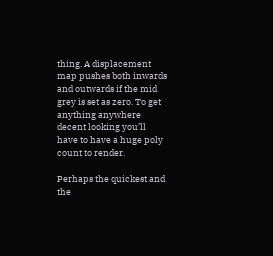thing. A displacement map pushes both inwards and outwards if the mid grey is set as zero. To get anything anywhere decent looking you’ll have to have a huge poly count to render.

Perhaps the quickest and the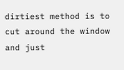dirtiest method is to cut around the window and just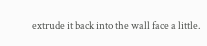extrude it back into the wall face a little.